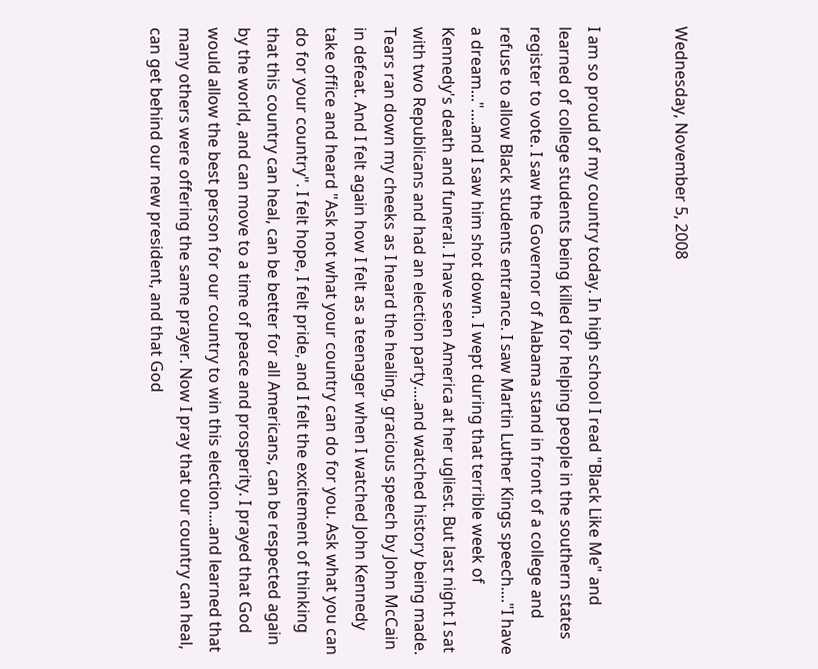Wednesday, November 5, 2008


I am so proud of my country today. In high school I read "Black Like Me" and learned of college students being killed for helping people in the southern states register to vote. I saw the Governor of Alabama stand in front of a college and refuse to allow Black students entrance. I saw Martin Luther Kings speech...."I have a dream..."....and I saw him shot down. I wept during that terrible week of Kennedy's death and funeral. I have seen America at her ugliest. But last night I sat with two Republicans and had an election party....and watched history being made. Tears ran down my cheeks as I heard the healing, gracious speech by John McCain in defeat. And I felt again how I felt as a teenager when I watched John Kennedy take office and heard "Ask not what your country can do for you. Ask what you can do for your country". I felt hope, I felt pride, and I felt the excitement of thinking that this country can heal, can be better for all Americans, can be respected again by the world, and can move to a time of peace and prosperity. I prayed that God would allow the best person for our country to win this election....and learned that many others were offering the same prayer. Now I pray that our country can heal, can get behind our new president, and that God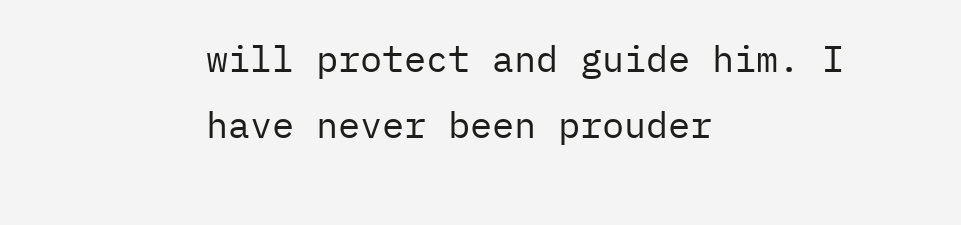will protect and guide him. I have never been prouder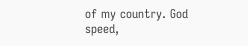of my country. God speed,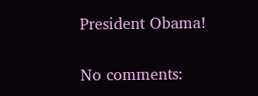President Obama!

No comments: